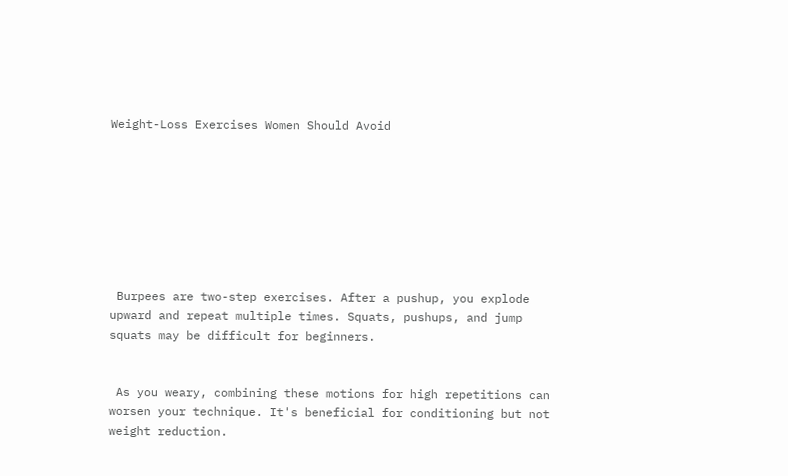Weight-Loss Exercises Women Should Avoid








 Burpees are two-step exercises. After a pushup, you explode upward and repeat multiple times. Squats, pushups, and jump squats may be difficult for beginners.


 As you weary, combining these motions for high repetitions can worsen your technique. It's beneficial for conditioning but not weight reduction.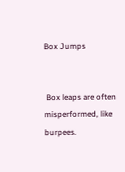Box Jumps


 Box leaps are often misperformed, like burpees.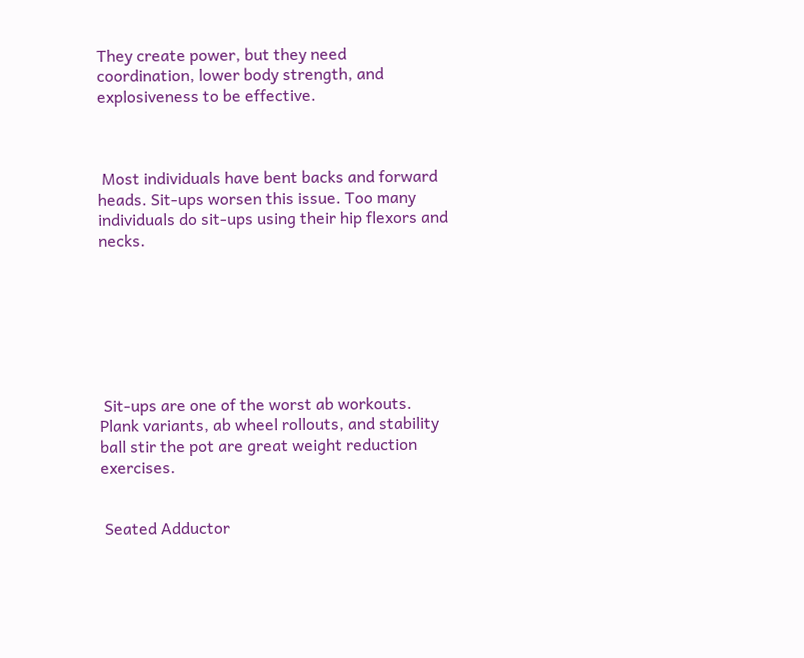They create power, but they need coordination, lower body strength, and explosiveness to be effective.



 Most individuals have bent backs and forward heads. Sit-ups worsen this issue. Too many individuals do sit-ups using their hip flexors and necks.







 Sit-ups are one of the worst ab workouts. Plank variants, ab wheel rollouts, and stability ball stir the pot are great weight reduction exercises.


 Seated Adductor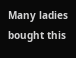Many ladies bought this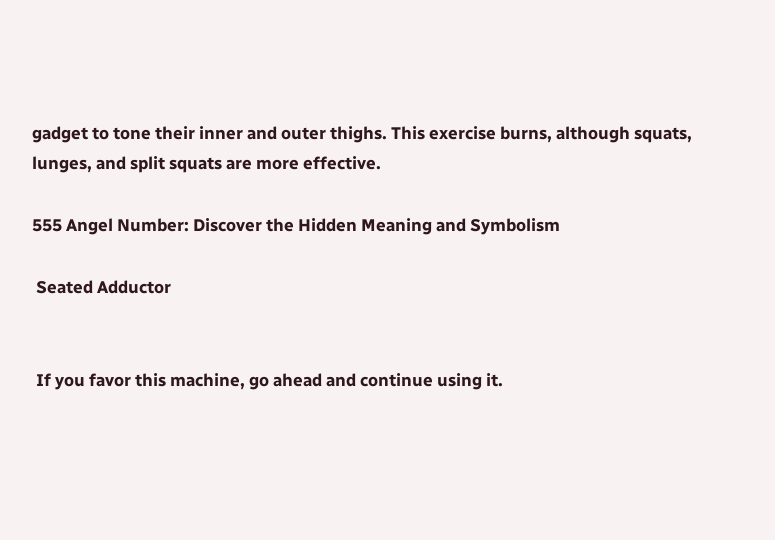gadget to tone their inner and outer thighs. This exercise burns, although squats, lunges, and split squats are more effective.

555 Angel Number: Discover the Hidden Meaning and Symbolism

 Seated Adductor


 If you favor this machine, go ahead and continue using it.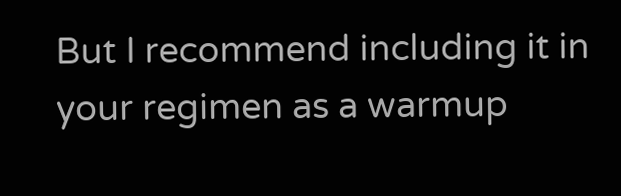But I recommend including it in your regimen as a warmup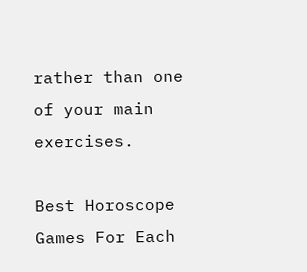rather than one of your main exercises.

Best Horoscope Games For Each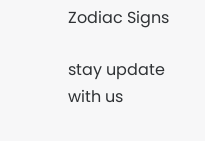Zodiac Signs

stay update with us